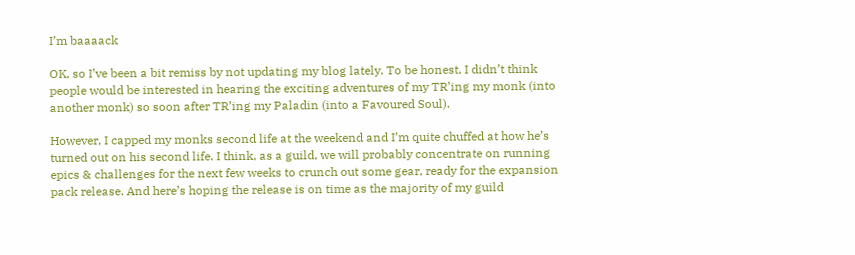I’m baaaack

OK, so I’ve been a bit remiss by not updating my blog lately. To be honest, I didn’t think people would be interested in hearing the exciting adventures of my TR’ing my monk (into another monk) so soon after TR’ing my Paladin (into a Favoured Soul).

However, I capped my monks second life at the weekend and I’m quite chuffed at how he’s turned out on his second life. I think, as a guild, we will probably concentrate on running epics & challenges for the next few weeks to crunch out some gear, ready for the expansion pack release. And here’s hoping the release is on time as the majority of my guild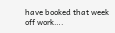have booked that week off work….